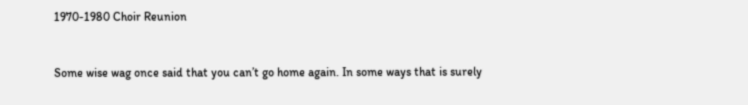1970-1980 Choir Reunion


Some wise wag once said that you can’t go home again. In some ways that is surely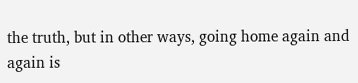the truth, but in other ways, going home again and again is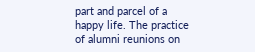part and parcel of a happy life. The practice of alumni reunions on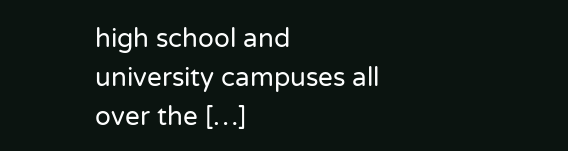high school and university campuses all over the […]